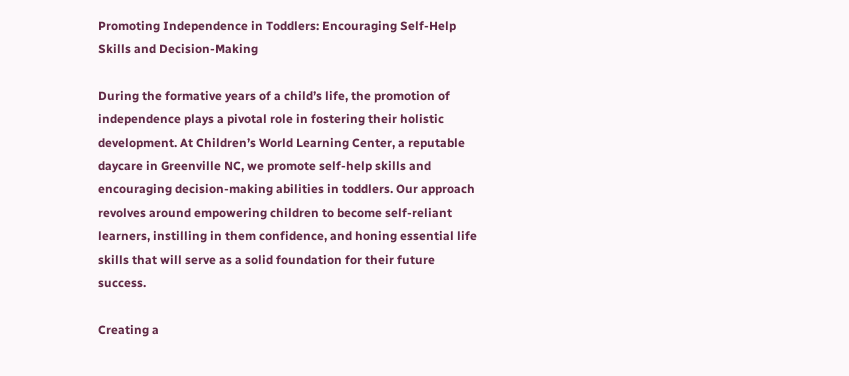Promoting Independence in Toddlers: Encouraging Self-Help Skills and Decision-Making

During the formative years of a child’s life, the promotion of independence plays a pivotal role in fostering their holistic development. At Children’s World Learning Center, a reputable daycare in Greenville NC, we promote self-help skills and encouraging decision-making abilities in toddlers. Our approach revolves around empowering children to become self-reliant learners, instilling in them confidence, and honing essential life skills that will serve as a solid foundation for their future success.

Creating a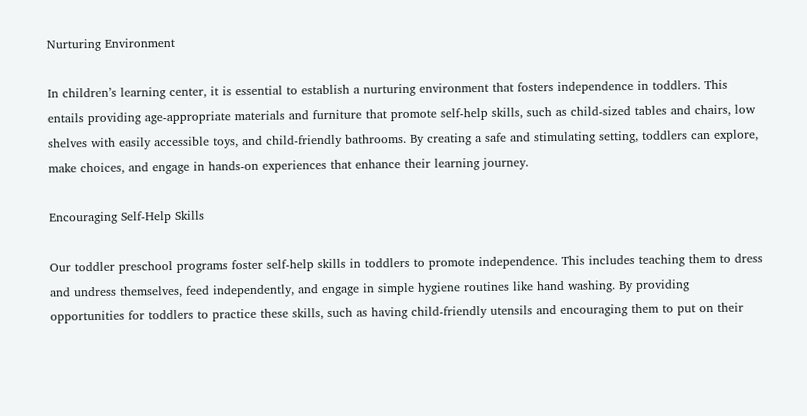Nurturing Environment

In children’s learning center, it is essential to establish a nurturing environment that fosters independence in toddlers. This entails providing age-appropriate materials and furniture that promote self-help skills, such as child-sized tables and chairs, low shelves with easily accessible toys, and child-friendly bathrooms. By creating a safe and stimulating setting, toddlers can explore, make choices, and engage in hands-on experiences that enhance their learning journey.

Encouraging Self-Help Skills

Our toddler preschool programs foster self-help skills in toddlers to promote independence. This includes teaching them to dress and undress themselves, feed independently, and engage in simple hygiene routines like hand washing. By providing opportunities for toddlers to practice these skills, such as having child-friendly utensils and encouraging them to put on their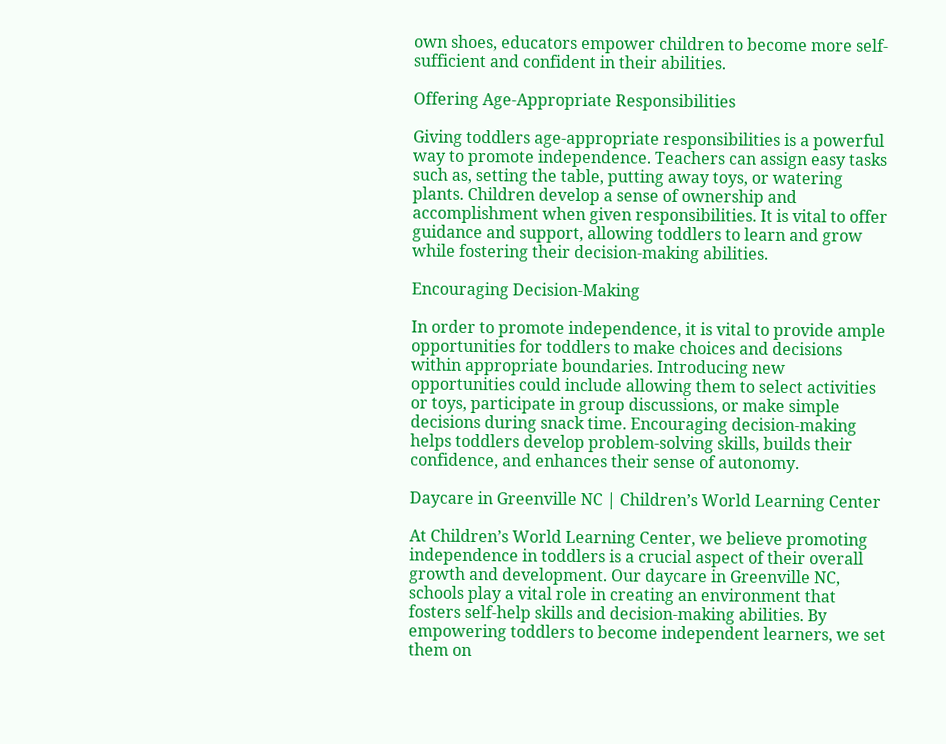own shoes, educators empower children to become more self-sufficient and confident in their abilities.

Offering Age-Appropriate Responsibilities

Giving toddlers age-appropriate responsibilities is a powerful way to promote independence. Teachers can assign easy tasks such as, setting the table, putting away toys, or watering plants. Children develop a sense of ownership and accomplishment when given responsibilities. It is vital to offer guidance and support, allowing toddlers to learn and grow while fostering their decision-making abilities.

Encouraging Decision-Making

In order to promote independence, it is vital to provide ample opportunities for toddlers to make choices and decisions within appropriate boundaries. Introducing new opportunities could include allowing them to select activities or toys, participate in group discussions, or make simple decisions during snack time. Encouraging decision-making helps toddlers develop problem-solving skills, builds their confidence, and enhances their sense of autonomy.

Daycare in Greenville NC | Children’s World Learning Center

At Children’s World Learning Center, we believe promoting independence in toddlers is a crucial aspect of their overall growth and development. Our daycare in Greenville NC, schools play a vital role in creating an environment that fosters self-help skills and decision-making abilities. By empowering toddlers to become independent learners, we set them on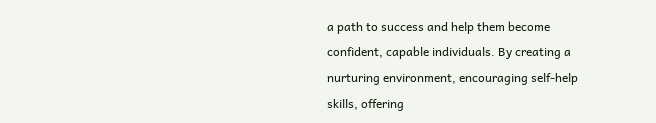a path to success and help them become confident, capable individuals. By creating a nurturing environment, encouraging self-help skills, offering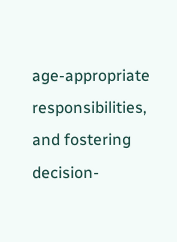age-appropriate responsibilities, and fostering decision-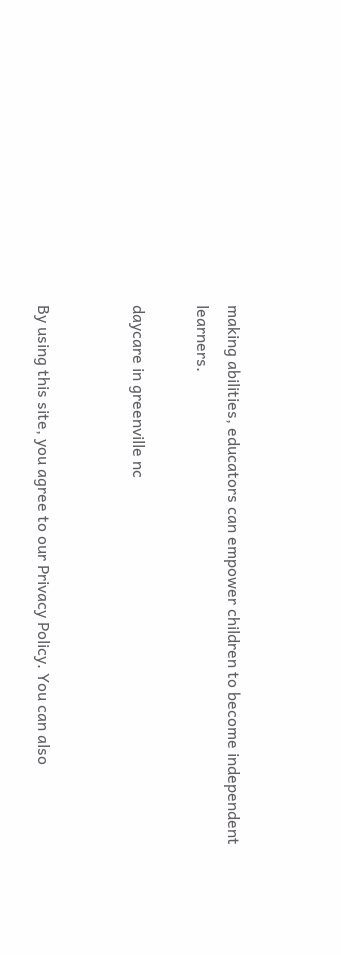making abilities, educators can empower children to become independent learners.

daycare in greenville nc


By using this site, you agree to our Privacy Policy. You can also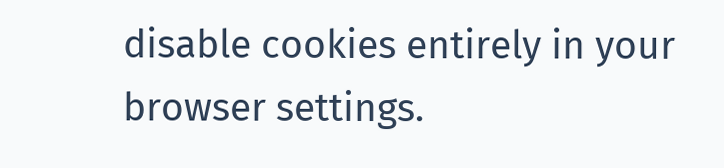disable cookies entirely in your browser settings.